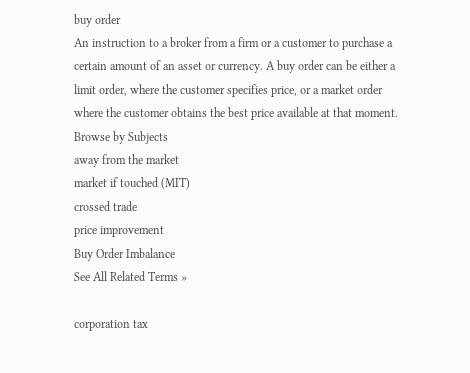buy order
An instruction to a broker from a firm or a customer to purchase a certain amount of an asset or currency. A buy order can be either a limit order, where the customer specifies price, or a market order where the customer obtains the best price available at that moment.
Browse by Subjects
away from the market
market if touched (MIT)
crossed trade
price improvement
Buy Order Imbalance
See All Related Terms »

corporation tax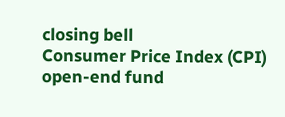closing bell
Consumer Price Index (CPI)
open-end fund